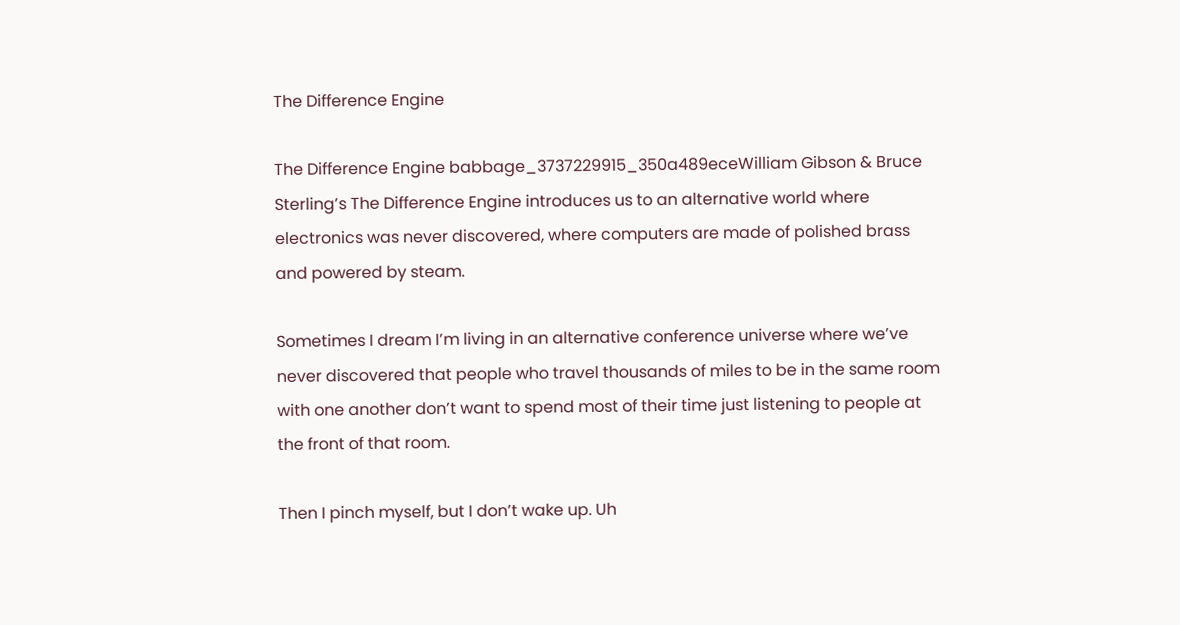The Difference Engine

The Difference Engine babbage_3737229915_350a489eceWilliam Gibson & Bruce Sterling’s The Difference Engine introduces us to an alternative world where electronics was never discovered, where computers are made of polished brass and powered by steam.

Sometimes I dream I’m living in an alternative conference universe where we’ve never discovered that people who travel thousands of miles to be in the same room with one another don’t want to spend most of their time just listening to people at the front of that room.

Then I pinch myself, but I don’t wake up. Uh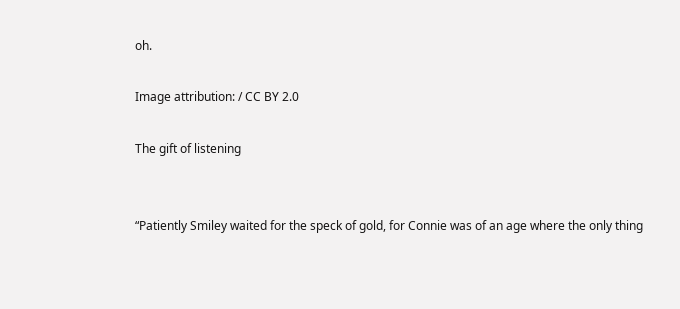oh.

Image attribution: / CC BY 2.0

The gift of listening


“Patiently Smiley waited for the speck of gold, for Connie was of an age where the only thing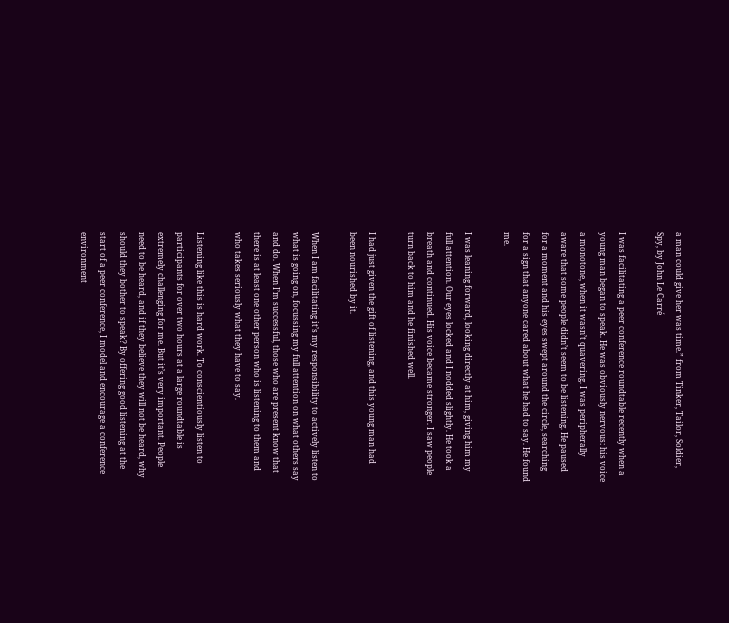a man could give her was time.” from Tinker, Tailor, Soldier, Spy, by John Le Carré

I was facilitating a peer conference roundtable recently when a young man began to speak. He was obviously nervous: his voice a monotone, when it wasn’t quavering. I was peripherally aware that some people didn’t seem to be listening. He paused for a moment and his eyes swept around the circle, searching for a sign that anyone cared about what he had to say. He found me.

I was leaning forward, looking directly at him, giving him my full attention. Our eyes locked and I nodded slightly. He took a breath and continued. His voice became stronger. I saw people turn back to him and he finished well.

I had just given the gift of listening, and this young man had been nourished by it.

When I am facilitating it’s my responsibility to actively listen to what is going on, focussing my full attention on what others say and do. When I’m successful, those who are present know that there is at least one other person who is listening to them and who takes seriously what they have to say.

Listening like this is hard work. To conscientiously listen to participants for over two hours at a large roundtable is extremely challenging for me. But it’s very important. People need to be heard, and if they believe they will not be heard, why should they bother to speak? By offering good listening at the start of a peer conference, I model and encourage a conference environment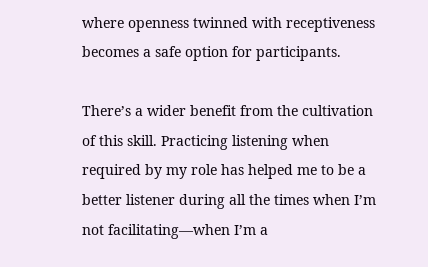where openness twinned with receptiveness becomes a safe option for participants.

There’s a wider benefit from the cultivation of this skill. Practicing listening when required by my role has helped me to be a better listener during all the times when I’m not facilitating—when I’m a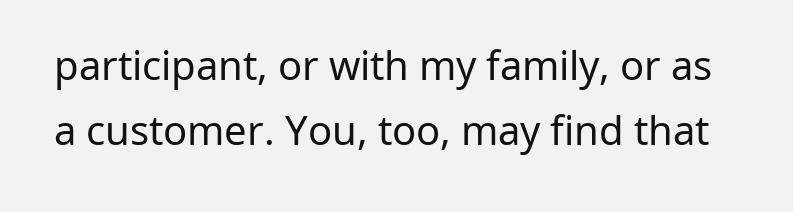participant, or with my family, or as a customer. You, too, may find that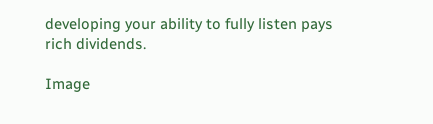developing your ability to fully listen pays rich dividends.

Image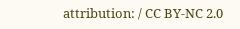attribution: / CC BY-NC 2.0